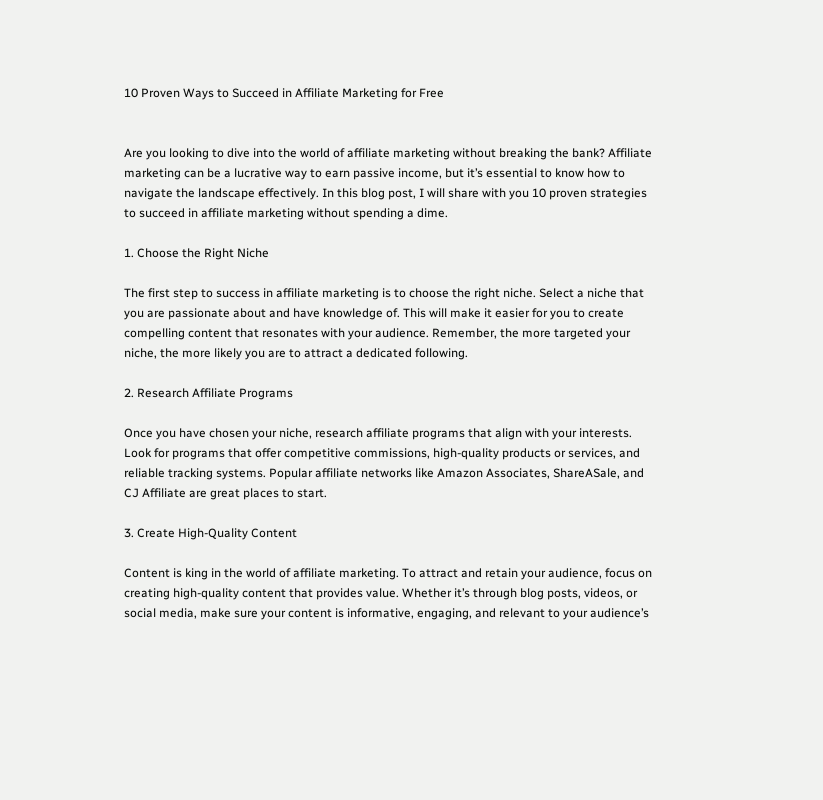10 Proven Ways to Succeed in Affiliate Marketing for Free


Are you looking to dive into the world of affiliate marketing without breaking the bank? Affiliate marketing can be a lucrative way to earn passive income, but it’s essential to know how to navigate the landscape effectively. In this blog post, I will share with you 10 proven strategies to succeed in affiliate marketing without spending a dime.

1. Choose the Right Niche

The first step to success in affiliate marketing is to choose the right niche. Select a niche that you are passionate about and have knowledge of. This will make it easier for you to create compelling content that resonates with your audience. Remember, the more targeted your niche, the more likely you are to attract a dedicated following.

2. Research Affiliate Programs

Once you have chosen your niche, research affiliate programs that align with your interests. Look for programs that offer competitive commissions, high-quality products or services, and reliable tracking systems. Popular affiliate networks like Amazon Associates, ShareASale, and CJ Affiliate are great places to start.

3. Create High-Quality Content

Content is king in the world of affiliate marketing. To attract and retain your audience, focus on creating high-quality content that provides value. Whether it’s through blog posts, videos, or social media, make sure your content is informative, engaging, and relevant to your audience’s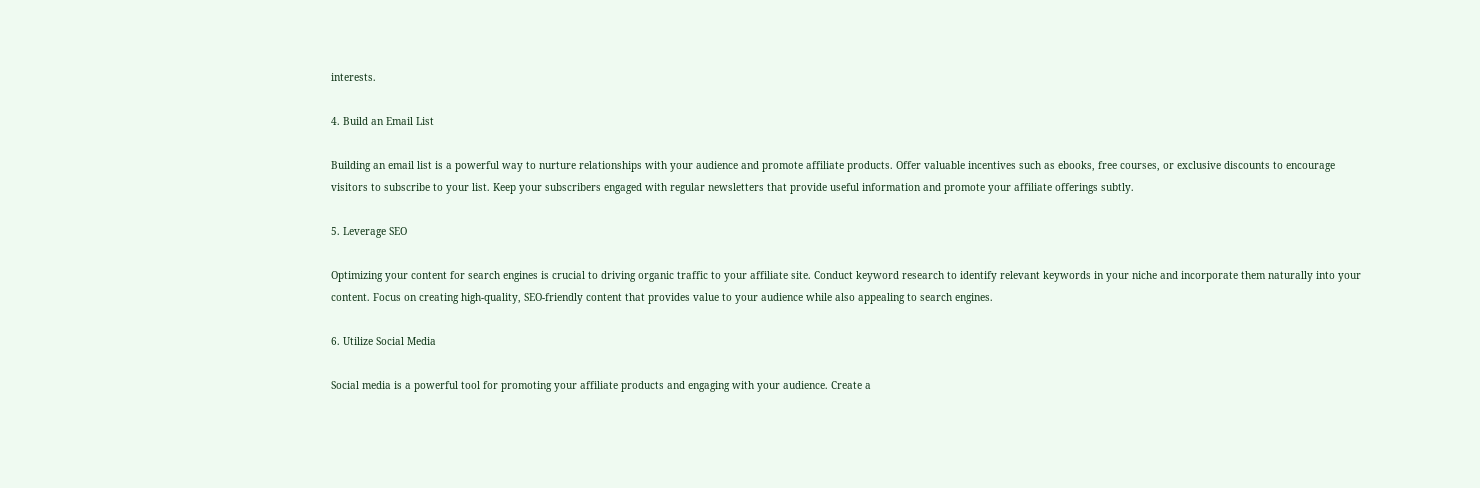interests.

4. Build an Email List

Building an email list is a powerful way to nurture relationships with your audience and promote affiliate products. Offer valuable incentives such as ebooks, free courses, or exclusive discounts to encourage visitors to subscribe to your list. Keep your subscribers engaged with regular newsletters that provide useful information and promote your affiliate offerings subtly.

5. Leverage SEO

Optimizing your content for search engines is crucial to driving organic traffic to your affiliate site. Conduct keyword research to identify relevant keywords in your niche and incorporate them naturally into your content. Focus on creating high-quality, SEO-friendly content that provides value to your audience while also appealing to search engines.

6. Utilize Social Media

Social media is a powerful tool for promoting your affiliate products and engaging with your audience. Create a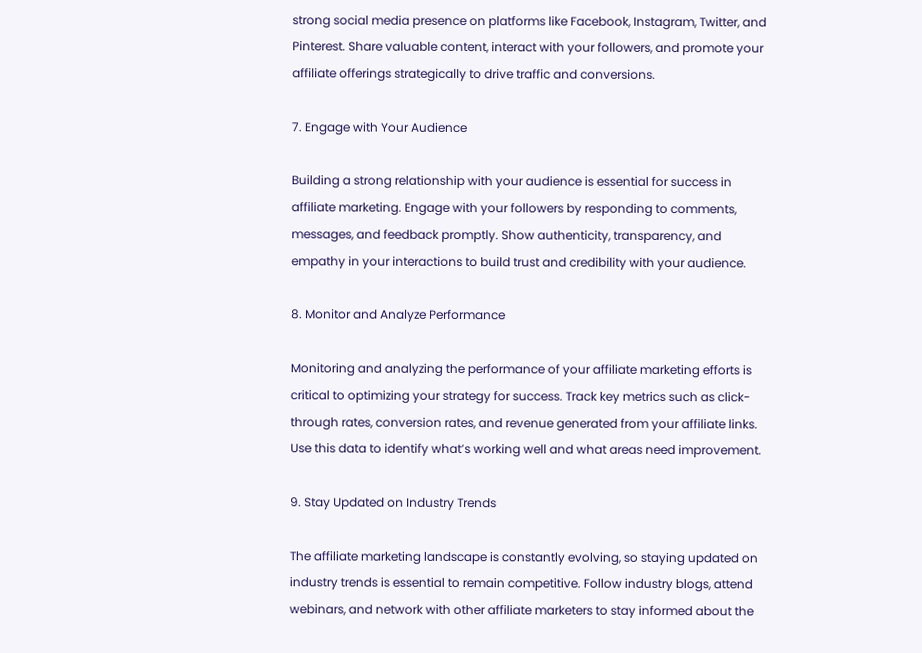strong social media presence on platforms like Facebook, Instagram, Twitter, and Pinterest. Share valuable content, interact with your followers, and promote your affiliate offerings strategically to drive traffic and conversions.

7. Engage with Your Audience

Building a strong relationship with your audience is essential for success in affiliate marketing. Engage with your followers by responding to comments, messages, and feedback promptly. Show authenticity, transparency, and empathy in your interactions to build trust and credibility with your audience.

8. Monitor and Analyze Performance

Monitoring and analyzing the performance of your affiliate marketing efforts is critical to optimizing your strategy for success. Track key metrics such as click-through rates, conversion rates, and revenue generated from your affiliate links. Use this data to identify what’s working well and what areas need improvement.

9. Stay Updated on Industry Trends

The affiliate marketing landscape is constantly evolving, so staying updated on industry trends is essential to remain competitive. Follow industry blogs, attend webinars, and network with other affiliate marketers to stay informed about the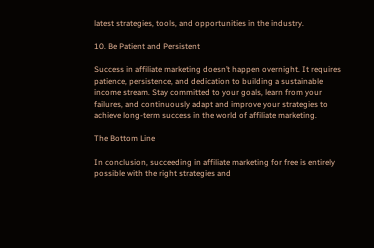latest strategies, tools, and opportunities in the industry.

10. Be Patient and Persistent

Success in affiliate marketing doesn’t happen overnight. It requires patience, persistence, and dedication to building a sustainable income stream. Stay committed to your goals, learn from your failures, and continuously adapt and improve your strategies to achieve long-term success in the world of affiliate marketing.

The Bottom Line

In conclusion, succeeding in affiliate marketing for free is entirely possible with the right strategies and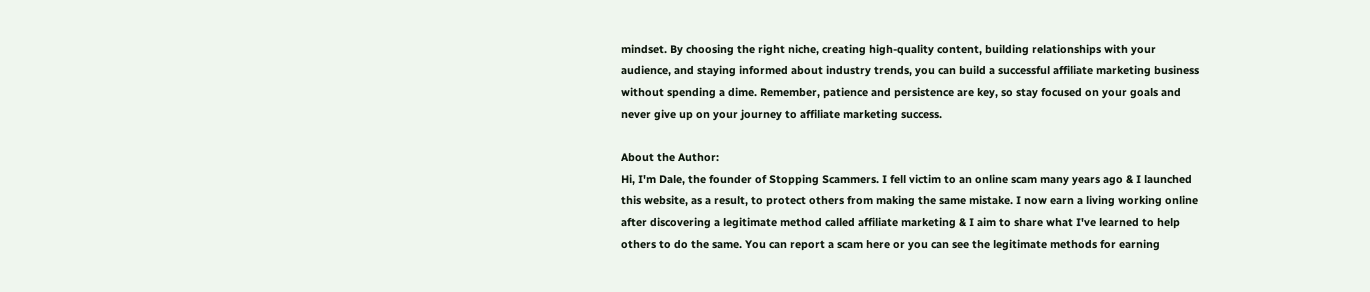mindset. By choosing the right niche, creating high-quality content, building relationships with your audience, and staying informed about industry trends, you can build a successful affiliate marketing business without spending a dime. Remember, patience and persistence are key, so stay focused on your goals and never give up on your journey to affiliate marketing success.

About the Author:
Hi, I'm Dale, the founder of Stopping Scammers. I fell victim to an online scam many years ago & I launched this website, as a result, to protect others from making the same mistake. I now earn a living working online after discovering a legitimate method called affiliate marketing & I aim to share what I've learned to help others to do the same. You can report a scam here or you can see the legitimate methods for earning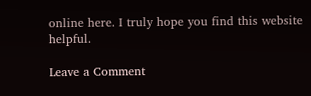online here. I truly hope you find this website helpful.

Leave a Comment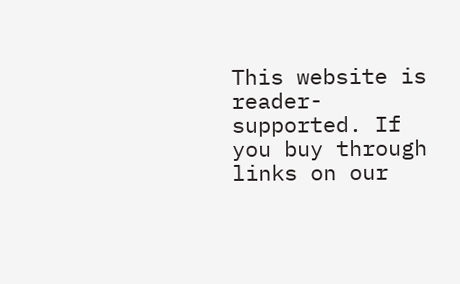This website is reader-supported. If you buy through links on our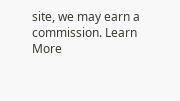site, we may earn a commission. Learn More